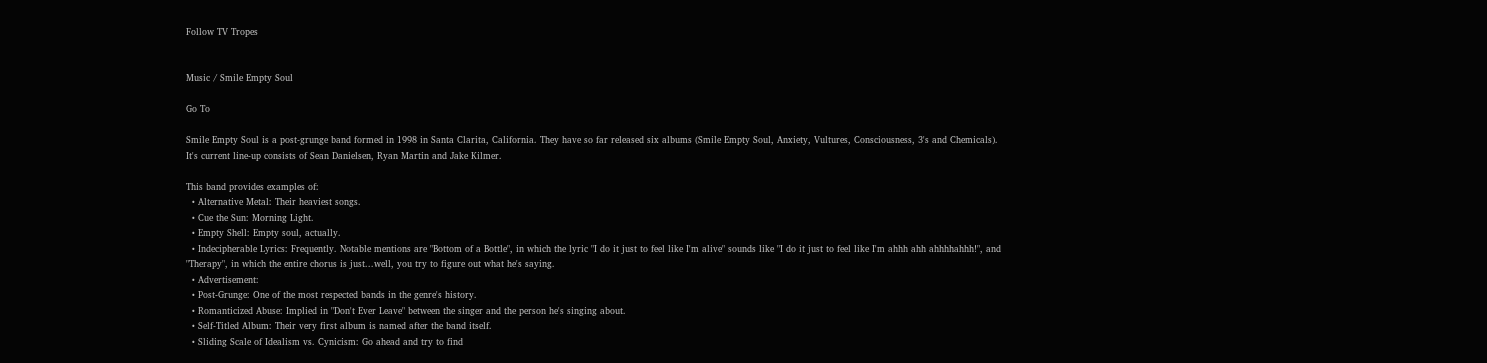Follow TV Tropes


Music / Smile Empty Soul

Go To

Smile Empty Soul is a post-grunge band formed in 1998 in Santa Clarita, California. They have so far released six albums (Smile Empty Soul, Anxiety, Vultures, Consciousness, 3's and Chemicals). It's current line-up consists of Sean Danielsen, Ryan Martin and Jake Kilmer.

This band provides examples of:
  • Alternative Metal: Their heaviest songs.
  • Cue the Sun: Morning Light.
  • Empty Shell: Empty soul, actually.
  • Indecipherable Lyrics: Frequently. Notable mentions are "Bottom of a Bottle", in which the lyric "I do it just to feel like I'm alive" sounds like "I do it just to feel like I'm ahhh ahh ahhhhahhh!", and "Therapy", in which the entire chorus is just...well, you try to figure out what he's saying.
  • Advertisement:
  • Post-Grunge: One of the most respected bands in the genre's history.
  • Romanticized Abuse: Implied in "Don't Ever Leave" between the singer and the person he's singing about.
  • Self-Titled Album: Their very first album is named after the band itself.
  • Sliding Scale of Idealism vs. Cynicism: Go ahead and try to find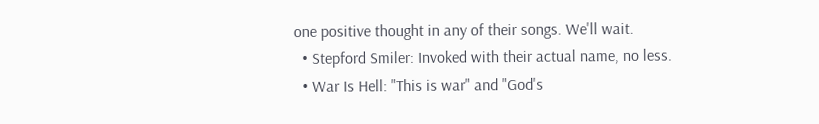one positive thought in any of their songs. We'll wait.
  • Stepford Smiler: Invoked with their actual name, no less.
  • War Is Hell: "This is war" and "God's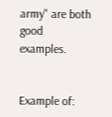army" are both good examples.


Example of: